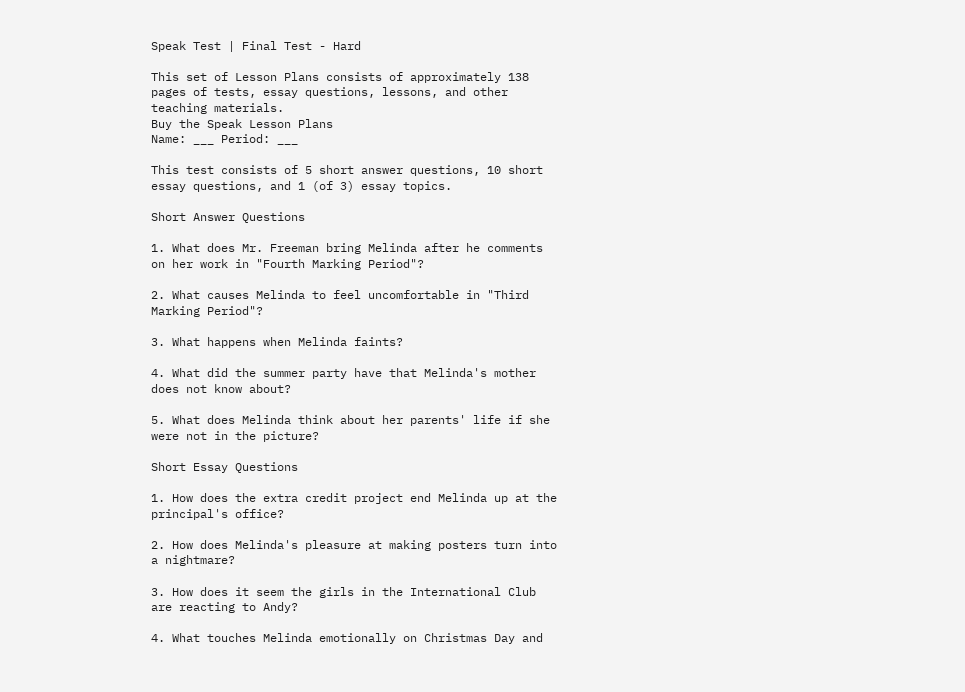Speak Test | Final Test - Hard

This set of Lesson Plans consists of approximately 138 pages of tests, essay questions, lessons, and other teaching materials.
Buy the Speak Lesson Plans
Name: ___ Period: ___

This test consists of 5 short answer questions, 10 short essay questions, and 1 (of 3) essay topics.

Short Answer Questions

1. What does Mr. Freeman bring Melinda after he comments on her work in "Fourth Marking Period"?

2. What causes Melinda to feel uncomfortable in "Third Marking Period"?

3. What happens when Melinda faints?

4. What did the summer party have that Melinda's mother does not know about?

5. What does Melinda think about her parents' life if she were not in the picture?

Short Essay Questions

1. How does the extra credit project end Melinda up at the principal's office?

2. How does Melinda's pleasure at making posters turn into a nightmare?

3. How does it seem the girls in the International Club are reacting to Andy?

4. What touches Melinda emotionally on Christmas Day and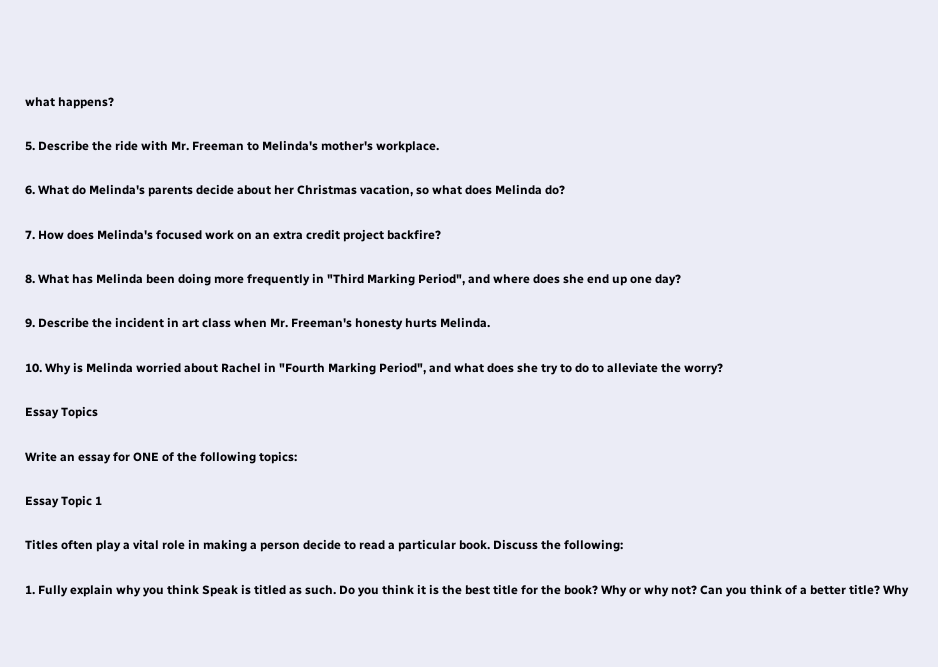what happens?

5. Describe the ride with Mr. Freeman to Melinda's mother's workplace.

6. What do Melinda's parents decide about her Christmas vacation, so what does Melinda do?

7. How does Melinda's focused work on an extra credit project backfire?

8. What has Melinda been doing more frequently in "Third Marking Period", and where does she end up one day?

9. Describe the incident in art class when Mr. Freeman's honesty hurts Melinda.

10. Why is Melinda worried about Rachel in "Fourth Marking Period", and what does she try to do to alleviate the worry?

Essay Topics

Write an essay for ONE of the following topics:

Essay Topic 1

Titles often play a vital role in making a person decide to read a particular book. Discuss the following:

1. Fully explain why you think Speak is titled as such. Do you think it is the best title for the book? Why or why not? Can you think of a better title? Why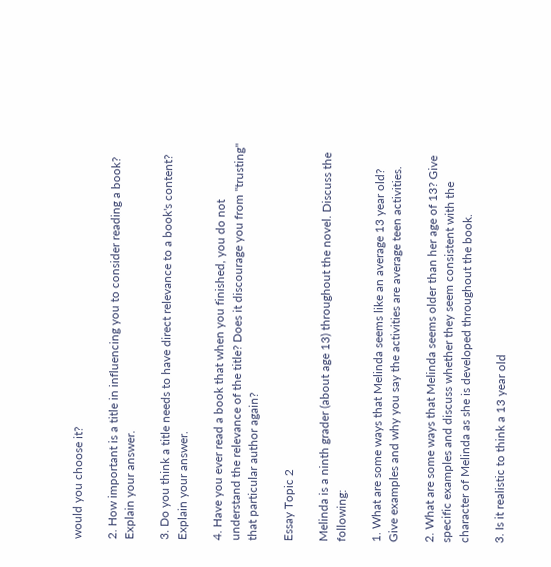would you choose it?

2. How important is a title in influencing you to consider reading a book? Explain your answer.

3. Do you think a title needs to have direct relevance to a book's content? Explain your answer.

4. Have you ever read a book that when you finished, you do not understand the relevance of the title? Does it discourage you from "trusting" that particular author again?

Essay Topic 2

Melinda is a ninth grader (about age 13) throughout the novel. Discuss the following:

1. What are some ways that Melinda seems like an average 13 year old? Give examples and why you say the activities are average teen activities.

2. What are some ways that Melinda seems older than her age of 13? Give specific examples and discuss whether they seem consistent with the character of Melinda as she is developed throughout the book.

3. Is it realistic to think a 13 year old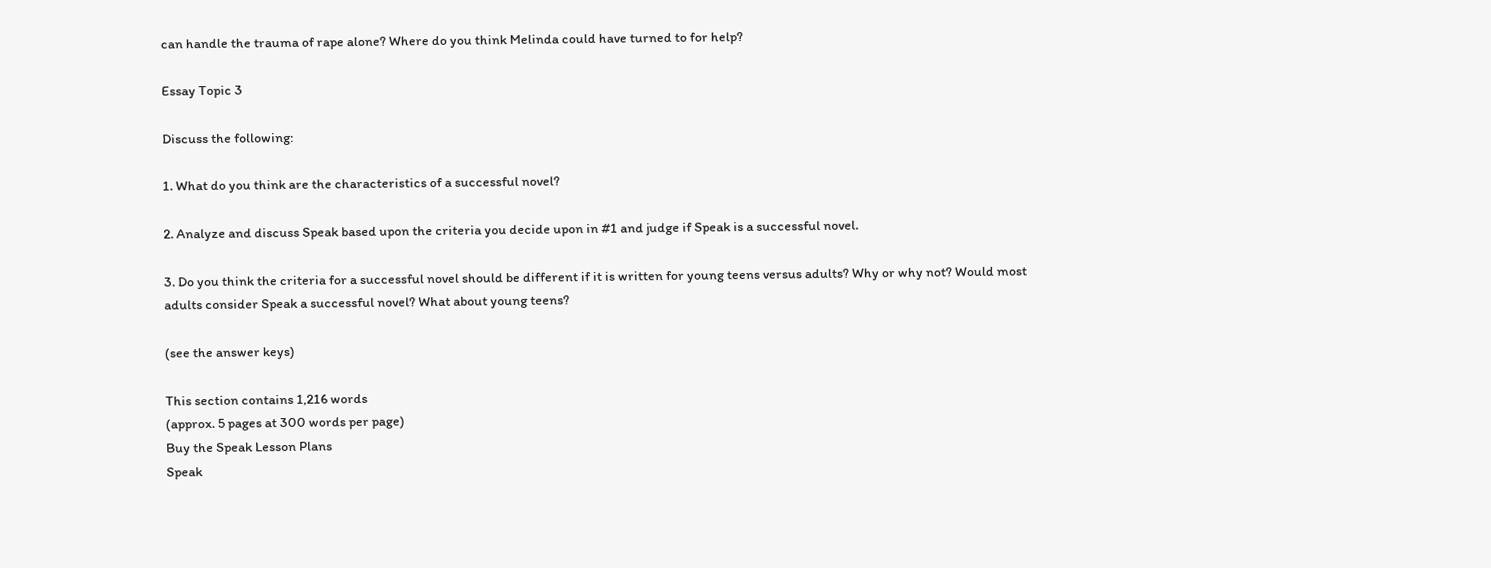can handle the trauma of rape alone? Where do you think Melinda could have turned to for help?

Essay Topic 3

Discuss the following:

1. What do you think are the characteristics of a successful novel?

2. Analyze and discuss Speak based upon the criteria you decide upon in #1 and judge if Speak is a successful novel.

3. Do you think the criteria for a successful novel should be different if it is written for young teens versus adults? Why or why not? Would most adults consider Speak a successful novel? What about young teens?

(see the answer keys)

This section contains 1,216 words
(approx. 5 pages at 300 words per page)
Buy the Speak Lesson Plans
Speak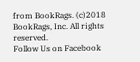from BookRags. (c)2018 BookRags, Inc. All rights reserved.
Follow Us on Facebook